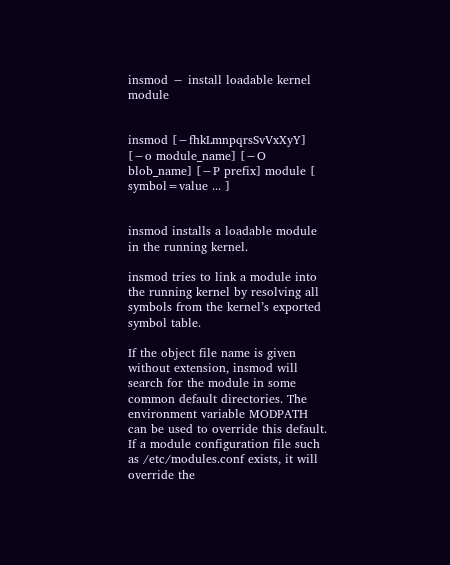insmod − install loadable kernel module


insmod [−fhkLmnpqrsSvVxXyY] [−o module_name] [−O blob_name] [−P prefix] module [ symbol=value ... ]


insmod installs a loadable module in the running kernel.

insmod tries to link a module into the running kernel by resolving all symbols from the kernel’s exported symbol table.

If the object file name is given without extension, insmod will search for the module in some common default directories. The environment variable MODPATH can be used to override this default. If a module configuration file such as /etc/modules.conf exists, it will override the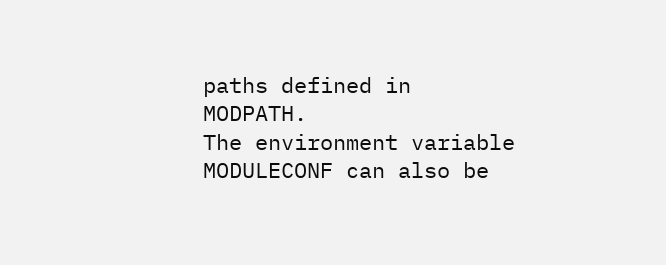paths defined in MODPATH.
The environment variable MODULECONF can also be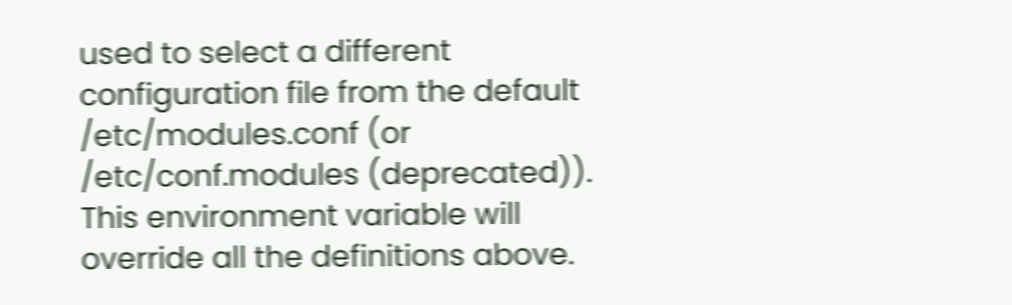used to select a different configuration file from the default /etc/modules.conf (or /etc/conf.modules (deprecated)). This environment variable will override all the definitions above.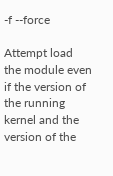-f --force

Attempt load the module even if the version of the running kernel and the version of the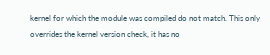kernel for which the module was compiled do not match. This only overrides the kernel version check, it has no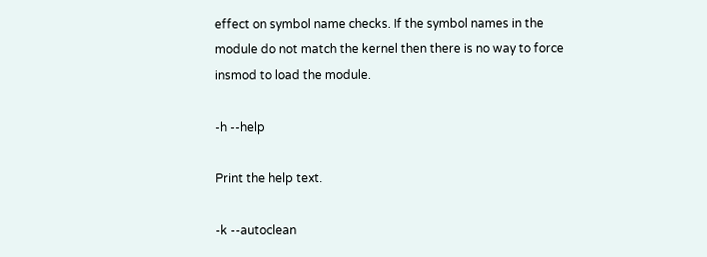effect on symbol name checks. If the symbol names in the module do not match the kernel then there is no way to force insmod to load the module.

-h --help

Print the help text.

-k --autoclean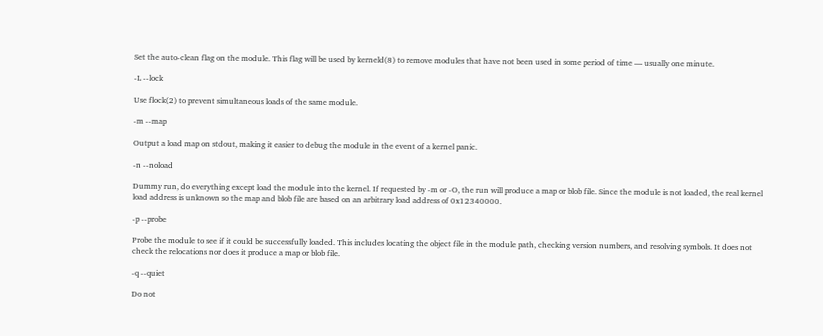Set the auto-clean flag on the module. This flag will be used by kerneld(8) to remove modules that have not been used in some period of time — usually one minute.

-L --lock

Use flock(2) to prevent simultaneous loads of the same module.

-m --map

Output a load map on stdout, making it easier to debug the module in the event of a kernel panic.

-n --noload

Dummy run, do everything except load the module into the kernel. If requested by -m or -O, the run will produce a map or blob file. Since the module is not loaded, the real kernel load address is unknown so the map and blob file are based on an arbitrary load address of 0x12340000.

-p --probe

Probe the module to see if it could be successfully loaded. This includes locating the object file in the module path, checking version numbers, and resolving symbols. It does not check the relocations nor does it produce a map or blob file.

-q --quiet

Do not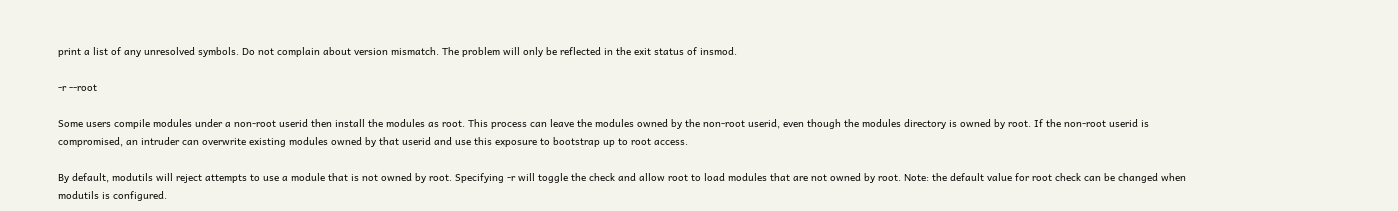print a list of any unresolved symbols. Do not complain about version mismatch. The problem will only be reflected in the exit status of insmod.

-r --root

Some users compile modules under a non-root userid then install the modules as root. This process can leave the modules owned by the non-root userid, even though the modules directory is owned by root. If the non-root userid is compromised, an intruder can overwrite existing modules owned by that userid and use this exposure to bootstrap up to root access.

By default, modutils will reject attempts to use a module that is not owned by root. Specifying -r will toggle the check and allow root to load modules that are not owned by root. Note: the default value for root check can be changed when modutils is configured.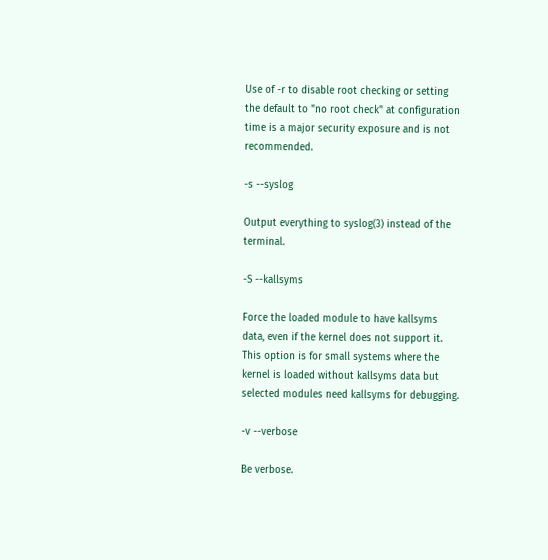Use of -r to disable root checking or setting the default to "no root check" at configuration time is a major security exposure and is not recommended.

-s --syslog

Output everything to syslog(3) instead of the terminal.

-S --kallsyms

Force the loaded module to have kallsyms data, even if the kernel does not support it. This option is for small systems where the kernel is loaded without kallsyms data but selected modules need kallsyms for debugging.

-v --verbose

Be verbose.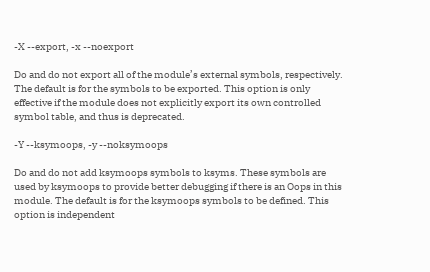-X --export, -x --noexport

Do and do not export all of the module’s external symbols, respectively. The default is for the symbols to be exported. This option is only effective if the module does not explicitly export its own controlled symbol table, and thus is deprecated.

-Y --ksymoops, -y --noksymoops

Do and do not add ksymoops symbols to ksyms. These symbols are used by ksymoops to provide better debugging if there is an Oops in this module. The default is for the ksymoops symbols to be defined. This option is independent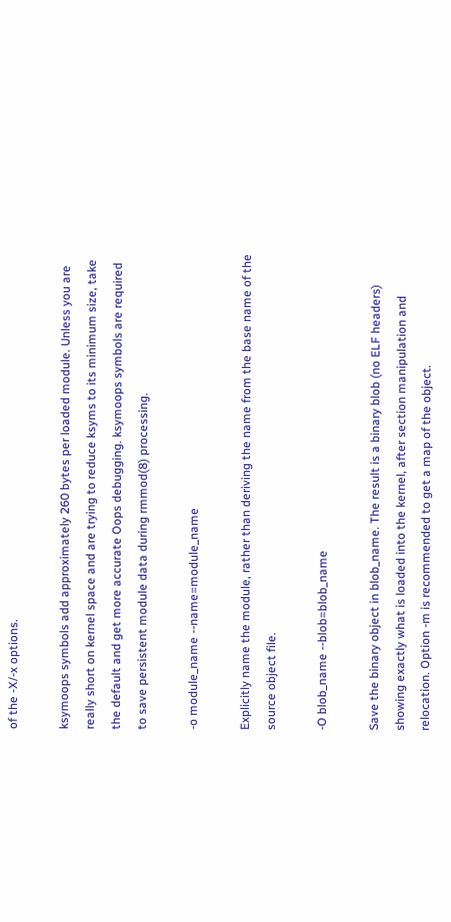of the -X/-x options.

ksymoops symbols add approximately 260 bytes per loaded module. Unless you are really short on kernel space and are trying to reduce ksyms to its minimum size, take the default and get more accurate Oops debugging. ksymoops symbols are required to save persistent module data during rmmod(8) processing.

-o module_name --name=module_name

Explicitly name the module, rather than deriving the name from the base name of the source object file.

-O blob_name --blob=blob_name

Save the binary object in blob_name. The result is a binary blob (no ELF headers) showing exactly what is loaded into the kernel, after section manipulation and relocation. Option -m is recommended to get a map of the object.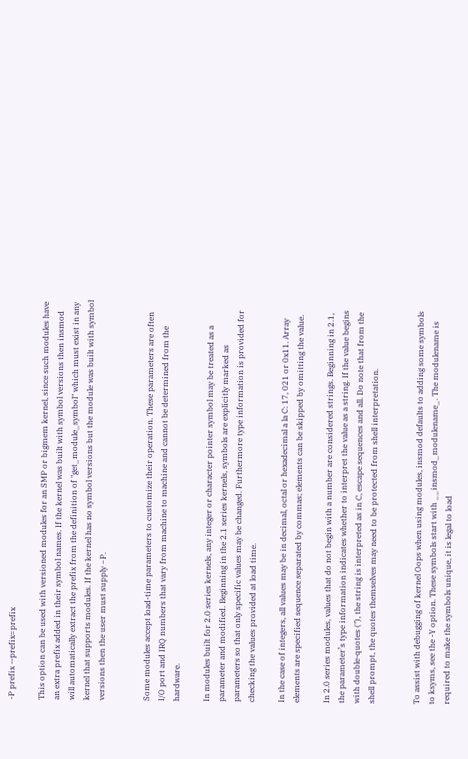-P prefix --prefix=prefix

This option can be used with versioned modules for an SMP or bigmem kernel, since such modules have an extra prefix added in their symbol names. If the kernel was built with symbol versions then insmod will automatically extract the prefix from the definition of "get_module_symbol" which must exist in any kernel that supports modules. If the kernel has no symbol versions but the module was built with symbol versions then the user must supply −P.


Some modules accept load-time parameters to customize their operation. These parameters are often I/O port and IRQ numbers that vary from machine to machine and cannot be determined from the hardware.

In modules built for 2.0 series kernels, any integer or character pointer symbol may be treated as a parameter and modified. Beginning in the 2.1 series kernels, symbols are explicitly marked as parameters so that only specific values may be changed. Furthermore type information is provided for checking the values provided at load time.

In the case of integers, all values may be in decimal, octal or hexadecimal a la C: 17, 021 or 0x11. Array elements are specified sequence separated by commas; elements can be skipped by omitting the value.

In 2.0 series modules, values that do not begin with a number are considered strings. Beginning in 2.1, the parameter’s type information indicates whether to interpret the value as a string. If the value begins with double-quotes ("), the string is interpreted as in C, escape sequences and all. Do note that from the shell prompt, the quotes themselves may need to be protected from shell interpretation.


To assist with debugging of kernel Oops when using modules, insmod defaults to adding some symbols to ksyms, see the -Y option. These symbols start with __insmod_modulename_. The modulename is required to make the symbols unique, it is legal to load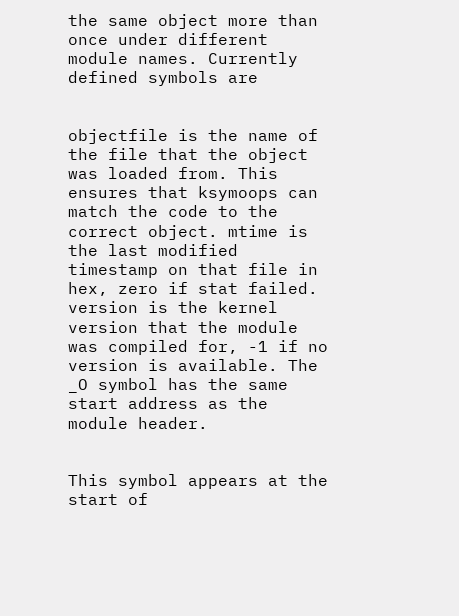the same object more than once under different module names. Currently defined symbols are


objectfile is the name of the file that the object was loaded from. This ensures that ksymoops can match the code to the correct object. mtime is the last modified timestamp on that file in hex, zero if stat failed. version is the kernel version that the module was compiled for, -1 if no version is available. The _O symbol has the same start address as the module header.


This symbol appears at the start of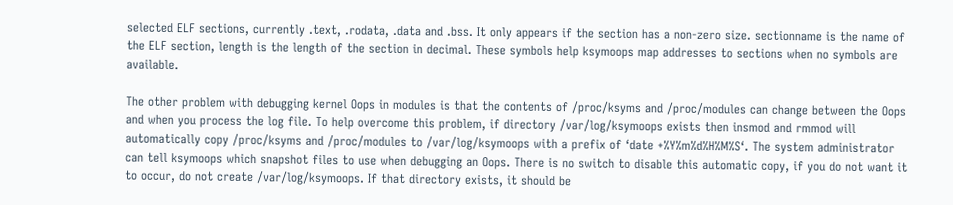selected ELF sections, currently .text, .rodata, .data and .bss. It only appears if the section has a non-zero size. sectionname is the name of the ELF section, length is the length of the section in decimal. These symbols help ksymoops map addresses to sections when no symbols are available.

The other problem with debugging kernel Oops in modules is that the contents of /proc/ksyms and /proc/modules can change between the Oops and when you process the log file. To help overcome this problem, if directory /var/log/ksymoops exists then insmod and rmmod will automatically copy /proc/ksyms and /proc/modules to /var/log/ksymoops with a prefix of ‘date +%Y%m%d%H%M%S‘. The system administrator can tell ksymoops which snapshot files to use when debugging an Oops. There is no switch to disable this automatic copy, if you do not want it to occur, do not create /var/log/ksymoops. If that directory exists, it should be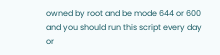owned by root and be mode 644 or 600 and you should run this script every day or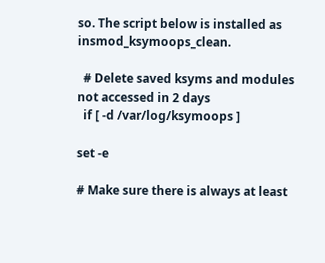so. The script below is installed as insmod_ksymoops_clean.

  # Delete saved ksyms and modules not accessed in 2 days
  if [ -d /var/log/ksymoops ]

set -e

# Make sure there is always at least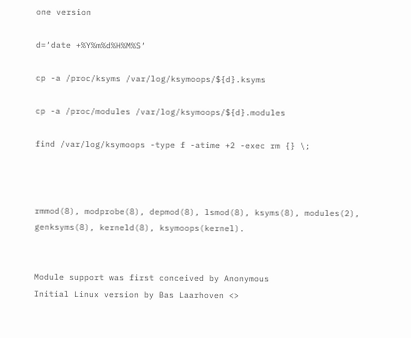one version

d=‘date +%Y%m%d%H%M%S‘

cp -a /proc/ksyms /var/log/ksymoops/${d}.ksyms

cp -a /proc/modules /var/log/ksymoops/${d}.modules

find /var/log/ksymoops -type f -atime +2 -exec rm {} \;



rmmod(8), modprobe(8), depmod(8), lsmod(8), ksyms(8), modules(2), genksyms(8), kerneld(8), ksymoops(kernel).


Module support was first conceived by Anonymous
Initial Linux version by Bas Laarhoven <>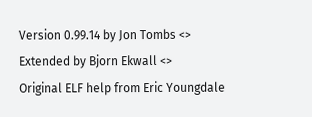Version 0.99.14 by Jon Tombs <>
Extended by Bjorn Ekwall <>
Original ELF help from Eric Youngdale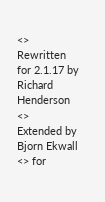<>
Rewritten for 2.1.17 by Richard Henderson <>
Extended by Bjorn Ekwall <> for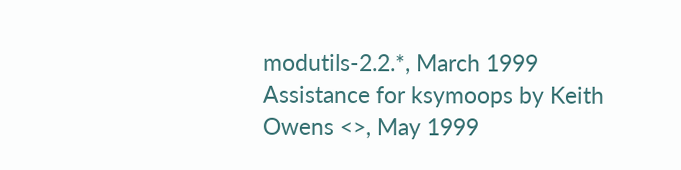modutils-2.2.*, March 1999
Assistance for ksymoops by Keith Owens <>, May 1999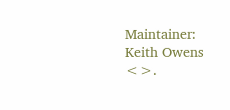Maintainer: Keith Owens <>.